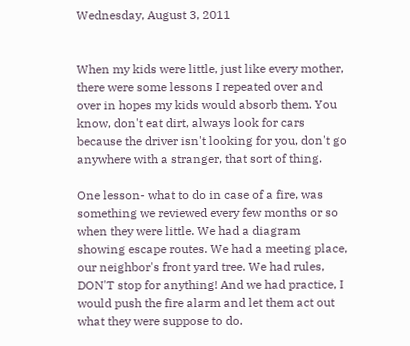Wednesday, August 3, 2011


When my kids were little, just like every mother, there were some lessons I repeated over and over in hopes my kids would absorb them. You know, don't eat dirt, always look for cars because the driver isn't looking for you, don't go anywhere with a stranger, that sort of thing.

One lesson- what to do in case of a fire, was something we reviewed every few months or so when they were little. We had a diagram showing escape routes. We had a meeting place, our neighbor's front yard tree. We had rules, DON'T stop for anything! And we had practice, I would push the fire alarm and let them act out what they were suppose to do.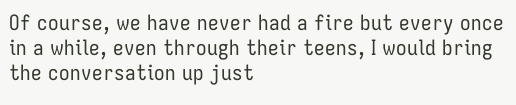Of course, we have never had a fire but every once in a while, even through their teens, I would bring the conversation up just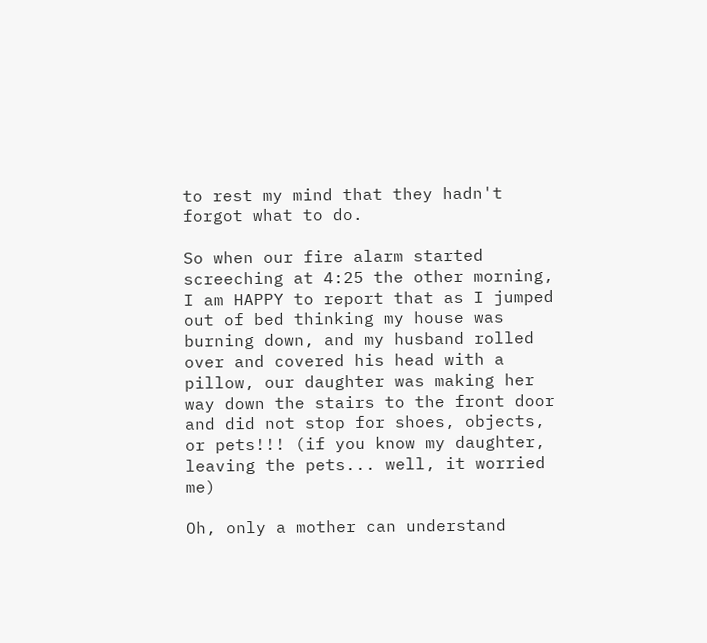to rest my mind that they hadn't forgot what to do.

So when our fire alarm started screeching at 4:25 the other morning, I am HAPPY to report that as I jumped out of bed thinking my house was burning down, and my husband rolled over and covered his head with a pillow, our daughter was making her way down the stairs to the front door and did not stop for shoes, objects, or pets!!! (if you know my daughter, leaving the pets... well, it worried me)

Oh, only a mother can understand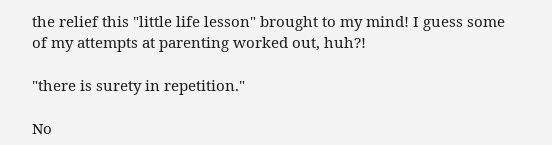the relief this "little life lesson" brought to my mind! I guess some of my attempts at parenting worked out, huh?!

"there is surety in repetition."

No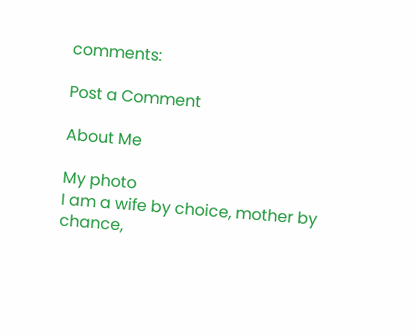comments:

Post a Comment

About Me

My photo
I am a wife by choice, mother by chance,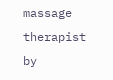massage therapist by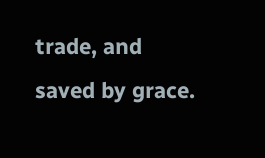trade, and saved by grace.